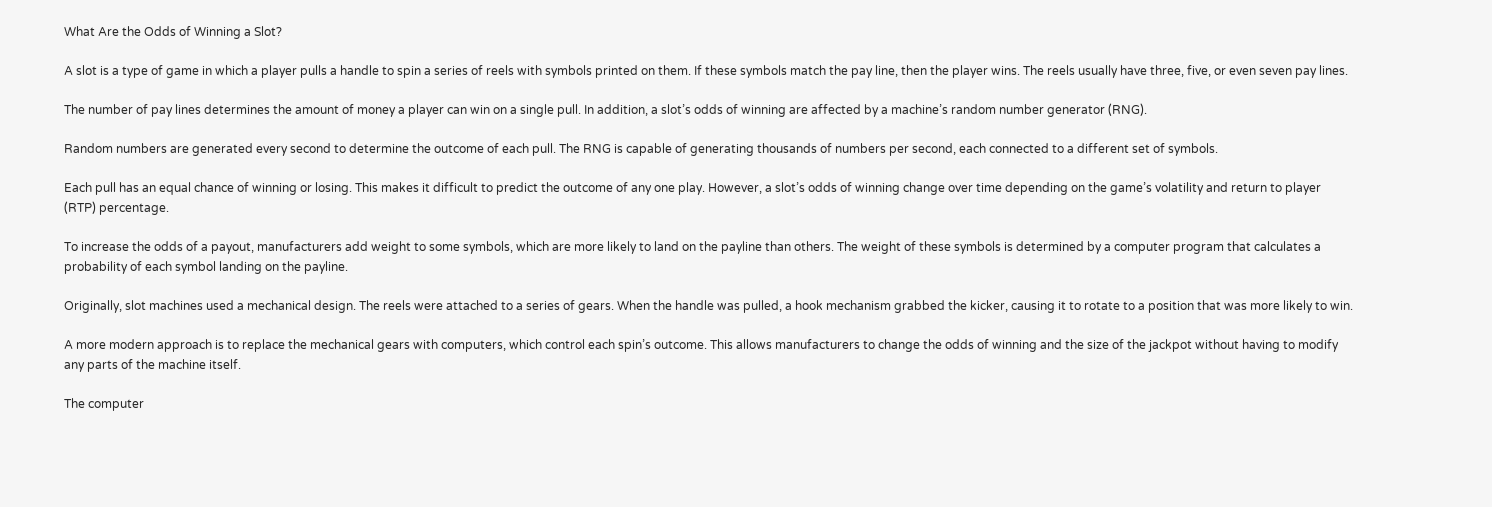What Are the Odds of Winning a Slot?

A slot is a type of game in which a player pulls a handle to spin a series of reels with symbols printed on them. If these symbols match the pay line, then the player wins. The reels usually have three, five, or even seven pay lines.

The number of pay lines determines the amount of money a player can win on a single pull. In addition, a slot’s odds of winning are affected by a machine’s random number generator (RNG).

Random numbers are generated every second to determine the outcome of each pull. The RNG is capable of generating thousands of numbers per second, each connected to a different set of symbols.

Each pull has an equal chance of winning or losing. This makes it difficult to predict the outcome of any one play. However, a slot’s odds of winning change over time depending on the game’s volatility and return to player (RTP) percentage.

To increase the odds of a payout, manufacturers add weight to some symbols, which are more likely to land on the payline than others. The weight of these symbols is determined by a computer program that calculates a probability of each symbol landing on the payline.

Originally, slot machines used a mechanical design. The reels were attached to a series of gears. When the handle was pulled, a hook mechanism grabbed the kicker, causing it to rotate to a position that was more likely to win.

A more modern approach is to replace the mechanical gears with computers, which control each spin’s outcome. This allows manufacturers to change the odds of winning and the size of the jackpot without having to modify any parts of the machine itself.

The computer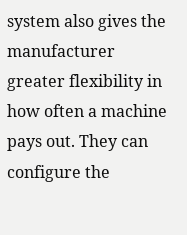system also gives the manufacturer greater flexibility in how often a machine pays out. They can configure the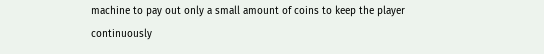machine to pay out only a small amount of coins to keep the player continuously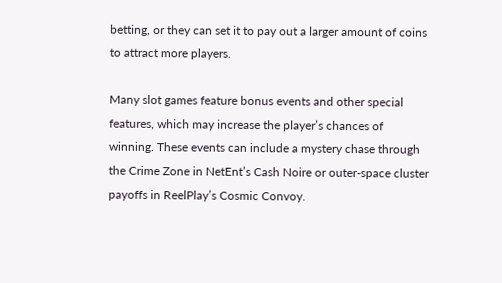betting, or they can set it to pay out a larger amount of coins to attract more players.

Many slot games feature bonus events and other special features, which may increase the player’s chances of winning. These events can include a mystery chase through the Crime Zone in NetEnt’s Cash Noire or outer-space cluster payoffs in ReelPlay’s Cosmic Convoy.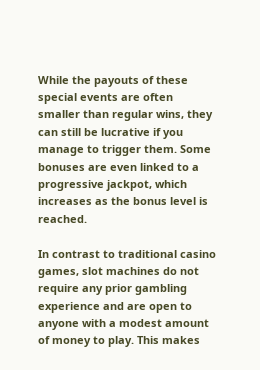While the payouts of these special events are often smaller than regular wins, they can still be lucrative if you manage to trigger them. Some bonuses are even linked to a progressive jackpot, which increases as the bonus level is reached.

In contrast to traditional casino games, slot machines do not require any prior gambling experience and are open to anyone with a modest amount of money to play. This makes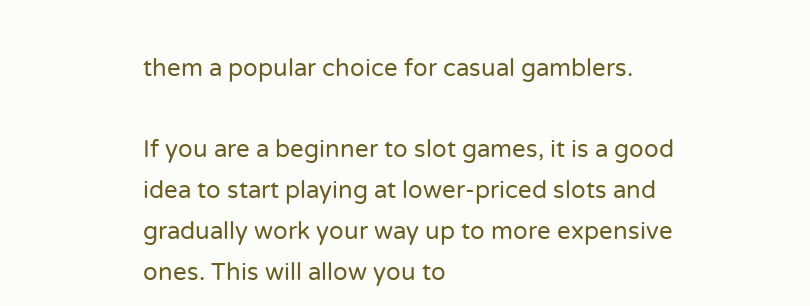them a popular choice for casual gamblers.

If you are a beginner to slot games, it is a good idea to start playing at lower-priced slots and gradually work your way up to more expensive ones. This will allow you to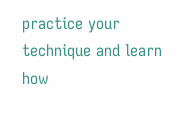practice your technique and learn how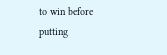to win before putting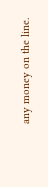any money on the line.